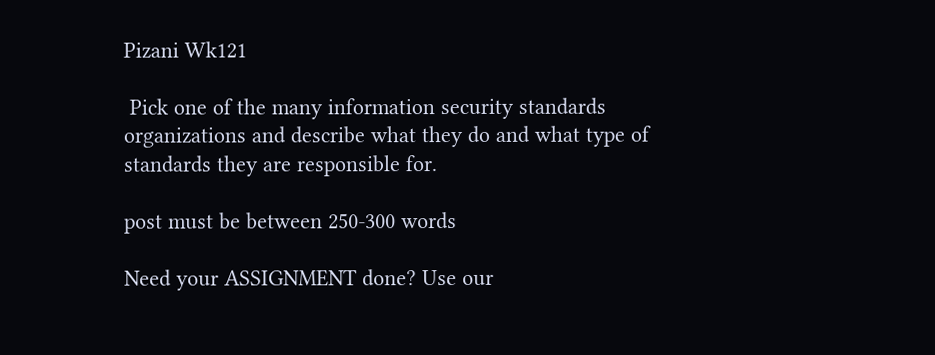Pizani Wk121

 Pick one of the many information security standards organizations and describe what they do and what type of standards they are responsible for.

post must be between 250-300 words

Need your ASSIGNMENT done? Use our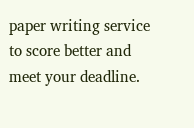paper writing service to score better and meet your deadline.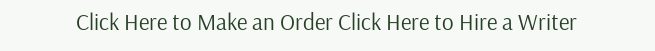Click Here to Make an Order Click Here to Hire a Writer